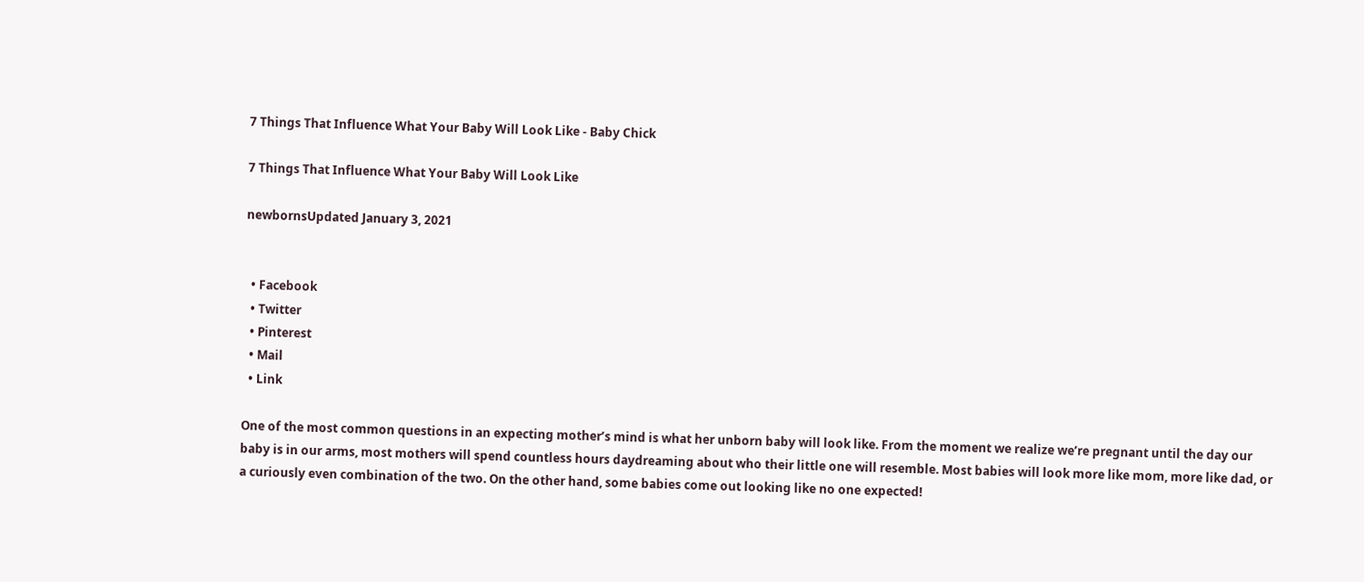7 Things That Influence What Your Baby Will Look Like - Baby Chick

7 Things That Influence What Your Baby Will Look Like

newbornsUpdated January 3, 2021


  • Facebook
  • Twitter
  • Pinterest
  • Mail
  • Link

One of the most common questions in an expecting mother’s mind is what her unborn baby will look like. From the moment we realize we’re pregnant until the day our baby is in our arms, most mothers will spend countless hours daydreaming about who their little one will resemble. Most babies will look more like mom, more like dad, or a curiously even combination of the two. On the other hand, some babies come out looking like no one expected!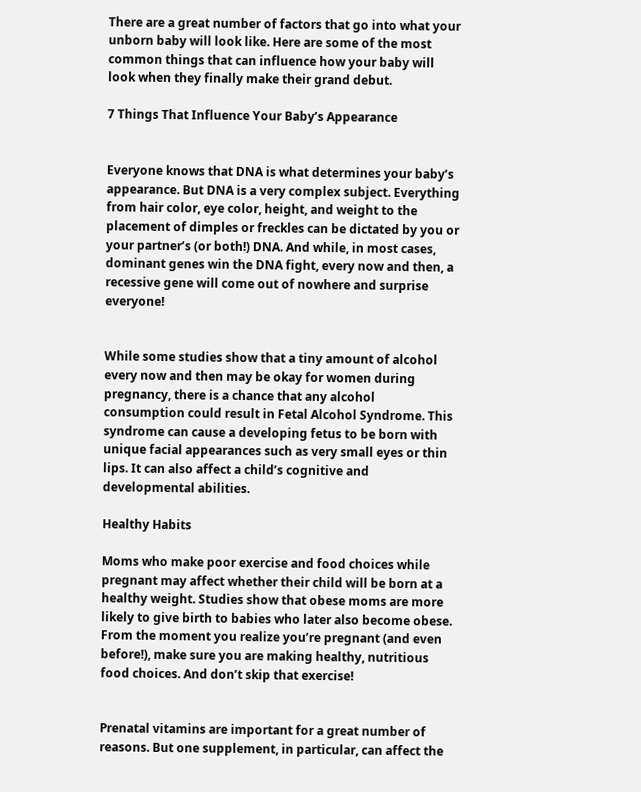There are a great number of factors that go into what your unborn baby will look like. Here are some of the most common things that can influence how your baby will look when they finally make their grand debut.

7 Things That Influence Your Baby’s Appearance


Everyone knows that DNA is what determines your baby’s appearance. But DNA is a very complex subject. Everything from hair color, eye color, height, and weight to the placement of dimples or freckles can be dictated by you or your partner’s (or both!) DNA. And while, in most cases, dominant genes win the DNA fight, every now and then, a recessive gene will come out of nowhere and surprise everyone!


While some studies show that a tiny amount of alcohol every now and then may be okay for women during pregnancy, there is a chance that any alcohol consumption could result in Fetal Alcohol Syndrome. This syndrome can cause a developing fetus to be born with unique facial appearances such as very small eyes or thin lips. It can also affect a child’s cognitive and developmental abilities.

Healthy Habits

Moms who make poor exercise and food choices while pregnant may affect whether their child will be born at a healthy weight. Studies show that obese moms are more likely to give birth to babies who later also become obese. From the moment you realize you’re pregnant (and even before!), make sure you are making healthy, nutritious food choices. And don’t skip that exercise!


Prenatal vitamins are important for a great number of reasons. But one supplement, in particular, can affect the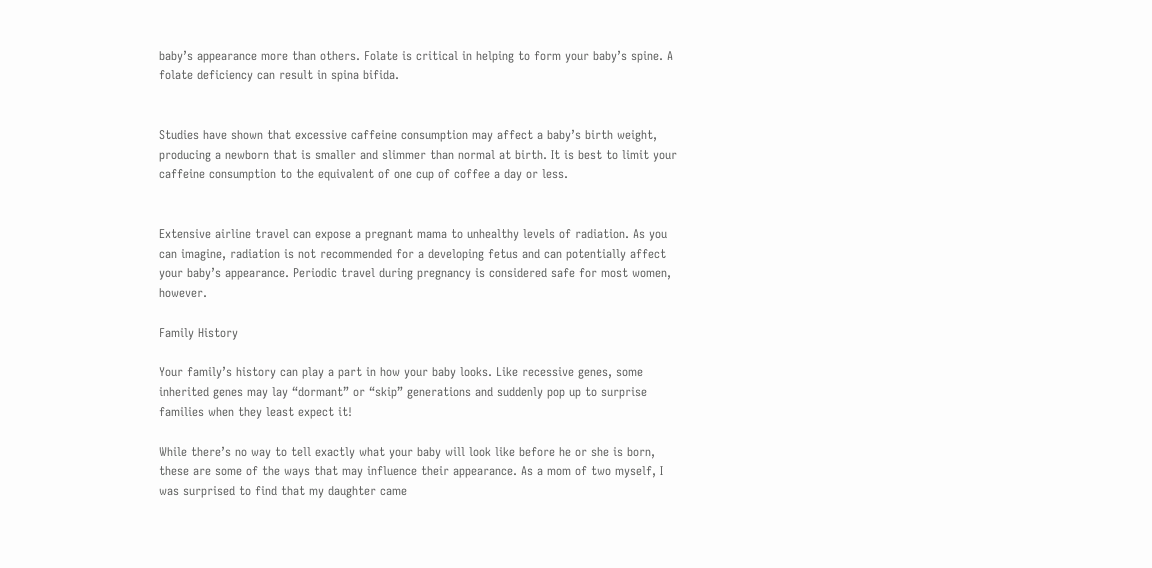baby’s appearance more than others. Folate is critical in helping to form your baby’s spine. A folate deficiency can result in spina bifida.


Studies have shown that excessive caffeine consumption may affect a baby’s birth weight, producing a newborn that is smaller and slimmer than normal at birth. It is best to limit your caffeine consumption to the equivalent of one cup of coffee a day or less.


Extensive airline travel can expose a pregnant mama to unhealthy levels of radiation. As you can imagine, radiation is not recommended for a developing fetus and can potentially affect your baby’s appearance. Periodic travel during pregnancy is considered safe for most women, however.

Family History

Your family’s history can play a part in how your baby looks. Like recessive genes, some inherited genes may lay “dormant” or “skip” generations and suddenly pop up to surprise families when they least expect it!

While there’s no way to tell exactly what your baby will look like before he or she is born, these are some of the ways that may influence their appearance. As a mom of two myself, I was surprised to find that my daughter came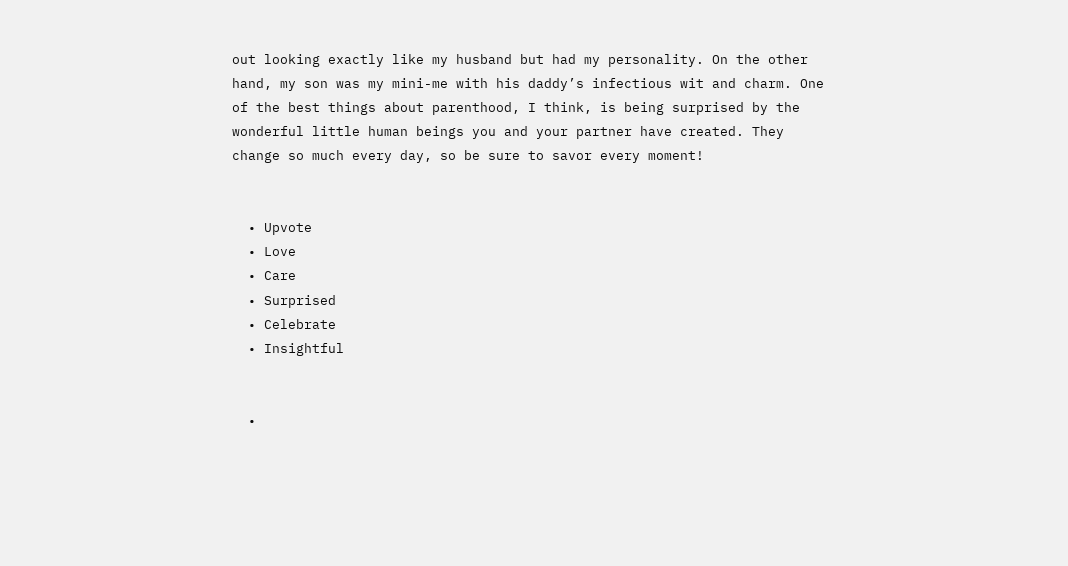out looking exactly like my husband but had my personality. On the other hand, my son was my mini-me with his daddy’s infectious wit and charm. One of the best things about parenthood, I think, is being surprised by the wonderful little human beings you and your partner have created. They change so much every day, so be sure to savor every moment!


  • Upvote
  • Love
  • Care
  • Surprised
  • Celebrate
  • Insightful


  •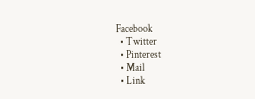Facebook
  • Twitter
  • Pinterest
  • Mail
  • Link